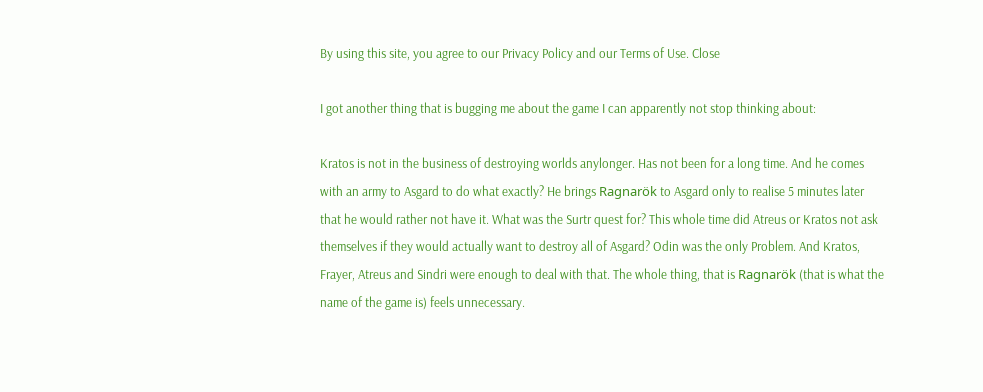By using this site, you agree to our Privacy Policy and our Terms of Use. Close

I got another thing that is bugging me about the game I can apparently not stop thinking about:

Kratos is not in the business of destroying worlds anylonger. Has not been for a long time. And he comes with an army to Asgard to do what exactly? He brings Ragnarök to Asgard only to realise 5 minutes later that he would rather not have it. What was the Surtr quest for? This whole time did Atreus or Kratos not ask themselves if they would actually want to destroy all of Asgard? Odin was the only Problem. And Kratos, Frayer, Atreus and Sindri were enough to deal with that. The whole thing, that is Ragnarök (that is what the name of the game is) feels unnecessary.